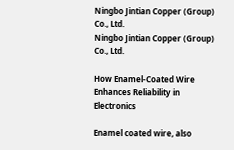Ningbo Jintian Copper (Group) Co., Ltd.
Ningbo Jintian Copper (Group) Co., Ltd.

How Enamel-Coated Wire Enhances Reliability in Electronics

Enamel coated wire, also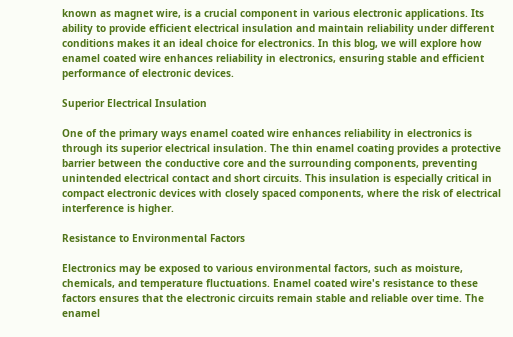known as magnet wire, is a crucial component in various electronic applications. Its ability to provide efficient electrical insulation and maintain reliability under different conditions makes it an ideal choice for electronics. In this blog, we will explore how enamel coated wire enhances reliability in electronics, ensuring stable and efficient performance of electronic devices.

Superior Electrical Insulation

One of the primary ways enamel coated wire enhances reliability in electronics is through its superior electrical insulation. The thin enamel coating provides a protective barrier between the conductive core and the surrounding components, preventing unintended electrical contact and short circuits. This insulation is especially critical in compact electronic devices with closely spaced components, where the risk of electrical interference is higher.

Resistance to Environmental Factors

Electronics may be exposed to various environmental factors, such as moisture, chemicals, and temperature fluctuations. Enamel coated wire's resistance to these factors ensures that the electronic circuits remain stable and reliable over time. The enamel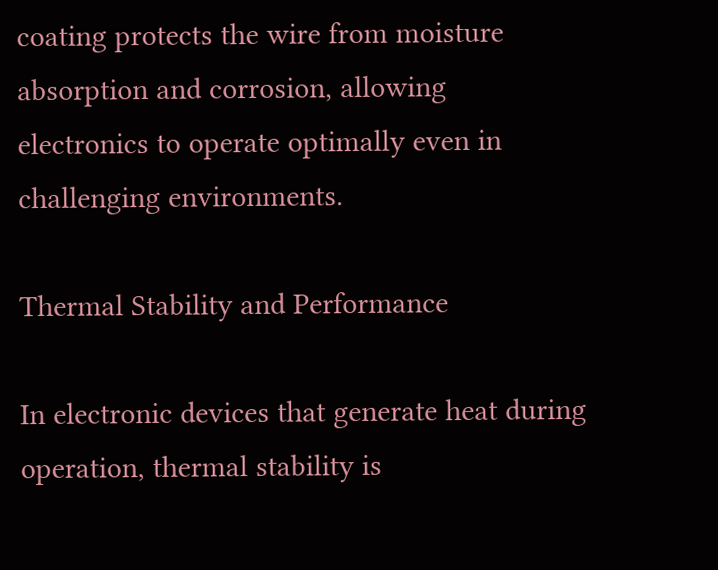coating protects the wire from moisture absorption and corrosion, allowing electronics to operate optimally even in challenging environments.

Thermal Stability and Performance

In electronic devices that generate heat during operation, thermal stability is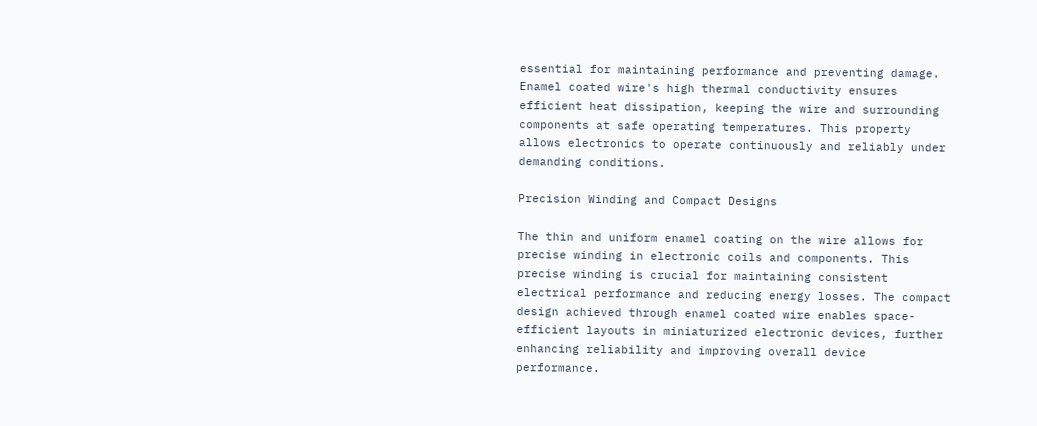essential for maintaining performance and preventing damage. Enamel coated wire's high thermal conductivity ensures efficient heat dissipation, keeping the wire and surrounding components at safe operating temperatures. This property allows electronics to operate continuously and reliably under demanding conditions.

Precision Winding and Compact Designs

The thin and uniform enamel coating on the wire allows for precise winding in electronic coils and components. This precise winding is crucial for maintaining consistent electrical performance and reducing energy losses. The compact design achieved through enamel coated wire enables space-efficient layouts in miniaturized electronic devices, further enhancing reliability and improving overall device performance.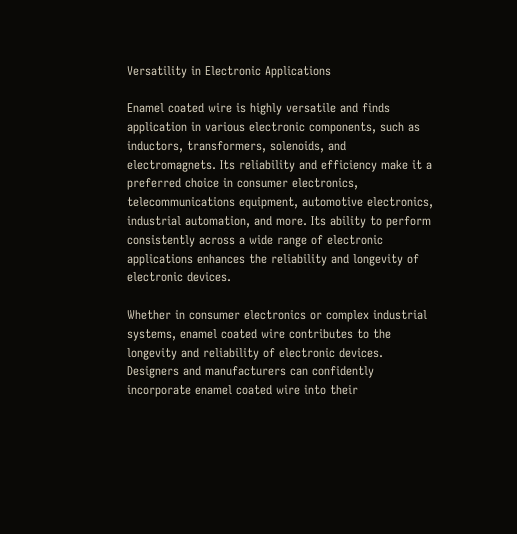Versatility in Electronic Applications

Enamel coated wire is highly versatile and finds application in various electronic components, such as inductors, transformers, solenoids, and electromagnets. Its reliability and efficiency make it a preferred choice in consumer electronics, telecommunications equipment, automotive electronics, industrial automation, and more. Its ability to perform consistently across a wide range of electronic applications enhances the reliability and longevity of electronic devices.

Whether in consumer electronics or complex industrial systems, enamel coated wire contributes to the longevity and reliability of electronic devices. Designers and manufacturers can confidently incorporate enamel coated wire into their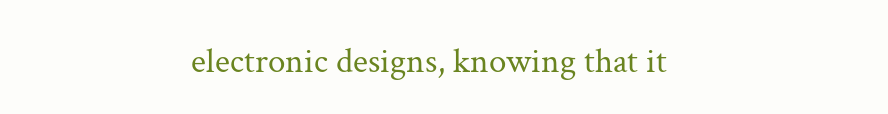electronic designs, knowing that it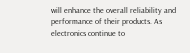will enhance the overall reliability and performance of their products. As electronics continue to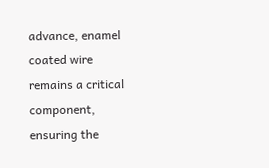advance, enamel coated wire remains a critical component, ensuring the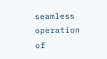seamless operation of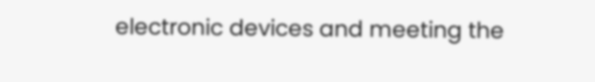electronic devices and meeting the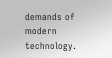demands of modern technology.